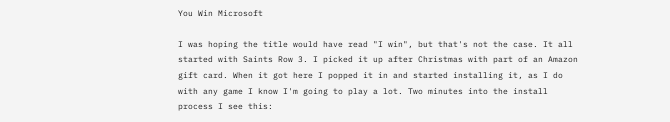You Win Microsoft

I was hoping the title would have read "I win", but that's not the case. It all started with Saints Row 3. I picked it up after Christmas with part of an Amazon gift card. When it got here I popped it in and started installing it, as I do with any game I know I'm going to play a lot. Two minutes into the install process I see this: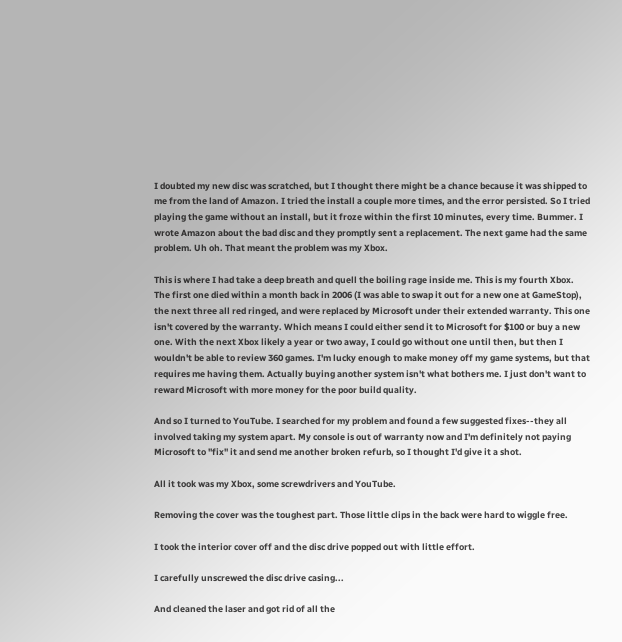I doubted my new disc was scratched, but I thought there might be a chance because it was shipped to me from the land of Amazon. I tried the install a couple more times, and the error persisted. So I tried playing the game without an install, but it froze within the first 10 minutes, every time. Bummer. I wrote Amazon about the bad disc and they promptly sent a replacement. The next game had the same problem. Uh oh. That meant the problem was my Xbox.

This is where I had take a deep breath and quell the boiling rage inside me. This is my fourth Xbox. The first one died within a month back in 2006 (I was able to swap it out for a new one at GameStop), the next three all red ringed, and were replaced by Microsoft under their extended warranty. This one isn't covered by the warranty. Which means I could either send it to Microsoft for $100 or buy a new one. With the next Xbox likely a year or two away, I could go without one until then, but then I wouldn't be able to review 360 games. I'm lucky enough to make money off my game systems, but that requires me having them. Actually buying another system isn't what bothers me. I just don't want to reward Microsoft with more money for the poor build quality.

And so I turned to YouTube. I searched for my problem and found a few suggested fixes--they all involved taking my system apart. My console is out of warranty now and I'm definitely not paying Microsoft to "fix" it and send me another broken refurb, so I thought I'd give it a shot.

All it took was my Xbox, some screwdrivers and YouTube.

Removing the cover was the toughest part. Those little clips in the back were hard to wiggle free.

I took the interior cover off and the disc drive popped out with little effort.

I carefully unscrewed the disc drive casing...

And cleaned the laser and got rid of all the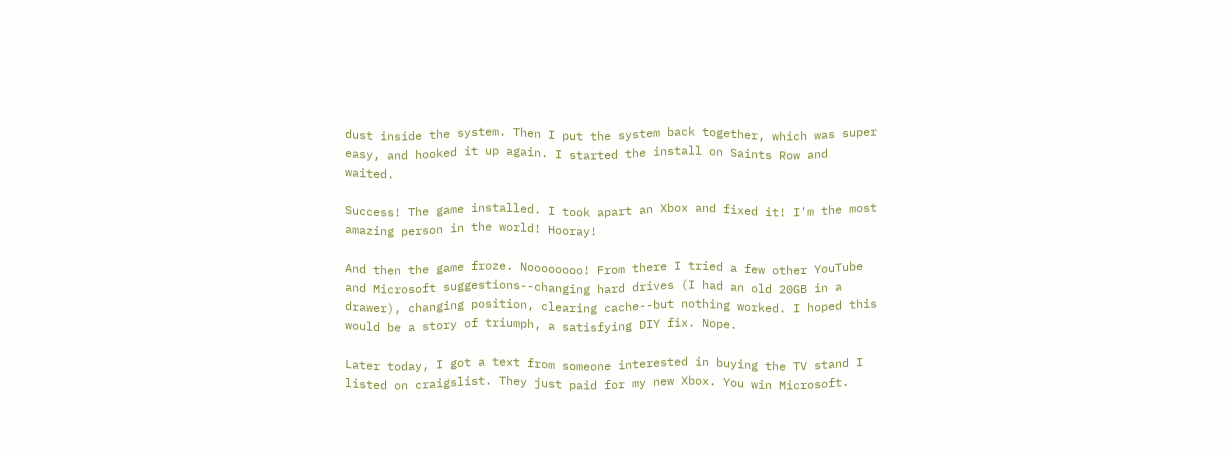dust inside the system. Then I put the system back together, which was super easy, and hooked it up again. I started the install on Saints Row and waited.

Success! The game installed. I took apart an Xbox and fixed it! I'm the most amazing person in the world! Hooray!

And then the game froze. Noooooooo! From there I tried a few other YouTube and Microsoft suggestions--changing hard drives (I had an old 20GB in a drawer), changing position, clearing cache--but nothing worked. I hoped this would be a story of triumph, a satisfying DIY fix. Nope.

Later today, I got a text from someone interested in buying the TV stand I listed on craigslist. They just paid for my new Xbox. You win Microsoft.